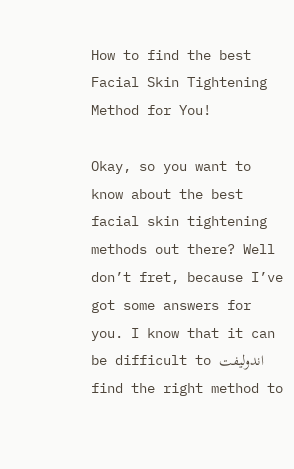How to find the best Facial Skin Tightening Method for You!

Okay, so you want to know about the best facial skin tightening methods out there? Well don’t fret, because I’ve got some answers for you. I know that it can be difficult to اندولیفت find the right method to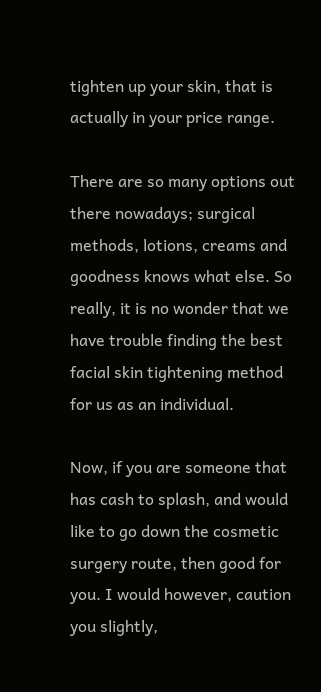tighten up your skin, that is actually in your price range.

There are so many options out there nowadays; surgical methods, lotions, creams and goodness knows what else. So really, it is no wonder that we have trouble finding the best facial skin tightening method for us as an individual.

Now, if you are someone that has cash to splash, and would like to go down the cosmetic surgery route, then good for you. I would however, caution you slightly,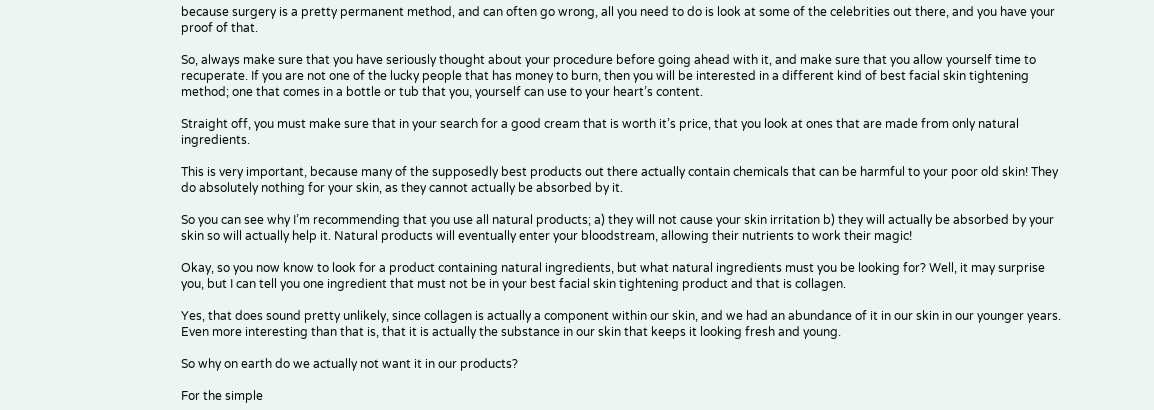because surgery is a pretty permanent method, and can often go wrong, all you need to do is look at some of the celebrities out there, and you have your proof of that.

So, always make sure that you have seriously thought about your procedure before going ahead with it, and make sure that you allow yourself time to recuperate. If you are not one of the lucky people that has money to burn, then you will be interested in a different kind of best facial skin tightening method; one that comes in a bottle or tub that you, yourself can use to your heart’s content.

Straight off, you must make sure that in your search for a good cream that is worth it’s price, that you look at ones that are made from only natural ingredients.

This is very important, because many of the supposedly best products out there actually contain chemicals that can be harmful to your poor old skin! They do absolutely nothing for your skin, as they cannot actually be absorbed by it.

So you can see why I’m recommending that you use all natural products; a) they will not cause your skin irritation b) they will actually be absorbed by your skin so will actually help it. Natural products will eventually enter your bloodstream, allowing their nutrients to work their magic!

Okay, so you now know to look for a product containing natural ingredients, but what natural ingredients must you be looking for? Well, it may surprise you, but I can tell you one ingredient that must not be in your best facial skin tightening product and that is collagen.

Yes, that does sound pretty unlikely, since collagen is actually a component within our skin, and we had an abundance of it in our skin in our younger years. Even more interesting than that is, that it is actually the substance in our skin that keeps it looking fresh and young.

So why on earth do we actually not want it in our products?

For the simple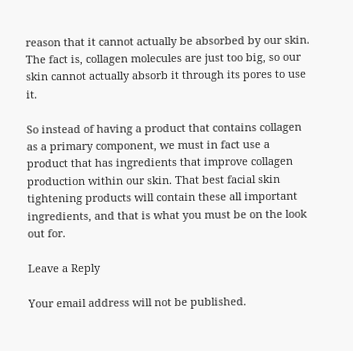reason that it cannot actually be absorbed by our skin. The fact is, collagen molecules are just too big, so our skin cannot actually absorb it through its pores to use it.

So instead of having a product that contains collagen as a primary component, we must in fact use a product that has ingredients that improve collagen production within our skin. That best facial skin tightening products will contain these all important ingredients, and that is what you must be on the look out for.

Leave a Reply

Your email address will not be published.